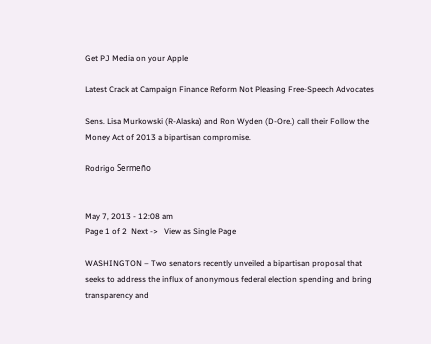Get PJ Media on your Apple

Latest Crack at Campaign Finance Reform Not Pleasing Free-Speech Advocates

Sens. Lisa Murkowski (R-Alaska) and Ron Wyden (D-Ore.) call their Follow the Money Act of 2013 a bipartisan compromise.

Rodrigo Sermeño


May 7, 2013 - 12:08 am
Page 1 of 2  Next ->   View as Single Page

WASHINGTON – Two senators recently unveiled a bipartisan proposal that seeks to address the influx of anonymous federal election spending and bring transparency and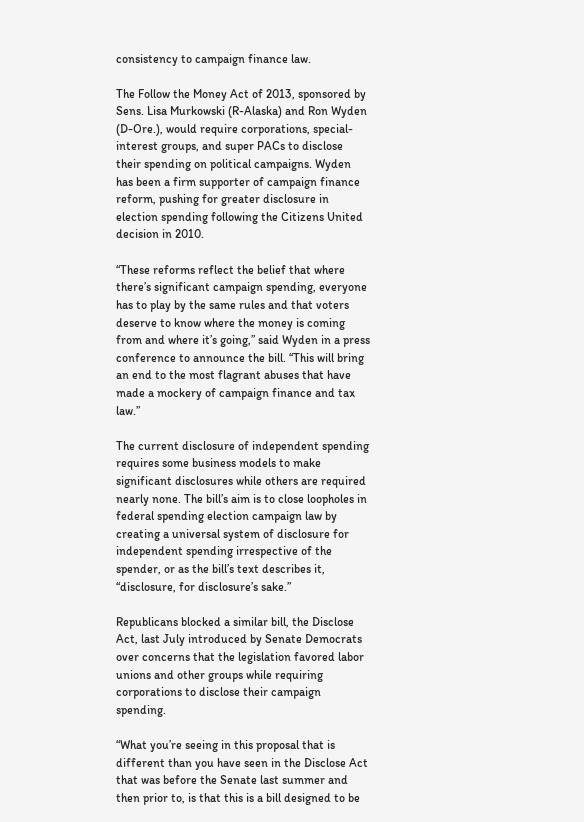consistency to campaign finance law.

The Follow the Money Act of 2013, sponsored by Sens. Lisa Murkowski (R-Alaska) and Ron Wyden (D-Ore.), would require corporations, special-interest groups, and super PACs to disclose their spending on political campaigns. Wyden has been a firm supporter of campaign finance reform, pushing for greater disclosure in election spending following the Citizens United decision in 2010.

“These reforms reflect the belief that where there’s significant campaign spending, everyone has to play by the same rules and that voters deserve to know where the money is coming from and where it’s going,” said Wyden in a press conference to announce the bill. “This will bring an end to the most flagrant abuses that have made a mockery of campaign finance and tax law.”

The current disclosure of independent spending requires some business models to make significant disclosures while others are required nearly none. The bill’s aim is to close loopholes in federal spending election campaign law by creating a universal system of disclosure for independent spending irrespective of the spender, or as the bill’s text describes it, “disclosure, for disclosure’s sake.”

Republicans blocked a similar bill, the Disclose Act, last July introduced by Senate Democrats over concerns that the legislation favored labor unions and other groups while requiring corporations to disclose their campaign spending.

“What you’re seeing in this proposal that is different than you have seen in the Disclose Act that was before the Senate last summer and then prior to, is that this is a bill designed to be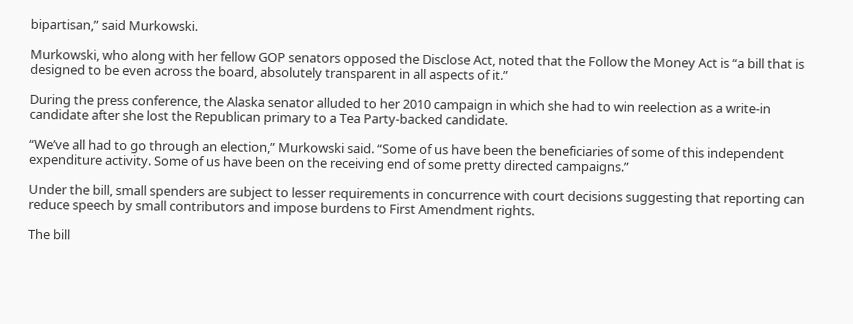bipartisan,” said Murkowski.

Murkowski, who along with her fellow GOP senators opposed the Disclose Act, noted that the Follow the Money Act is “a bill that is designed to be even across the board, absolutely transparent in all aspects of it.”

During the press conference, the Alaska senator alluded to her 2010 campaign in which she had to win reelection as a write-in candidate after she lost the Republican primary to a Tea Party-backed candidate.

“We’ve all had to go through an election,” Murkowski said. “Some of us have been the beneficiaries of some of this independent expenditure activity. Some of us have been on the receiving end of some pretty directed campaigns.”

Under the bill, small spenders are subject to lesser requirements in concurrence with court decisions suggesting that reporting can reduce speech by small contributors and impose burdens to First Amendment rights.

The bill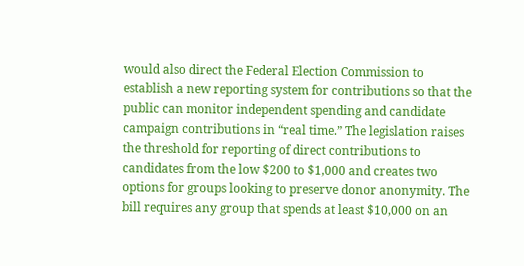would also direct the Federal Election Commission to establish a new reporting system for contributions so that the public can monitor independent spending and candidate campaign contributions in “real time.” The legislation raises the threshold for reporting of direct contributions to candidates from the low $200 to $1,000 and creates two options for groups looking to preserve donor anonymity. The bill requires any group that spends at least $10,000 on an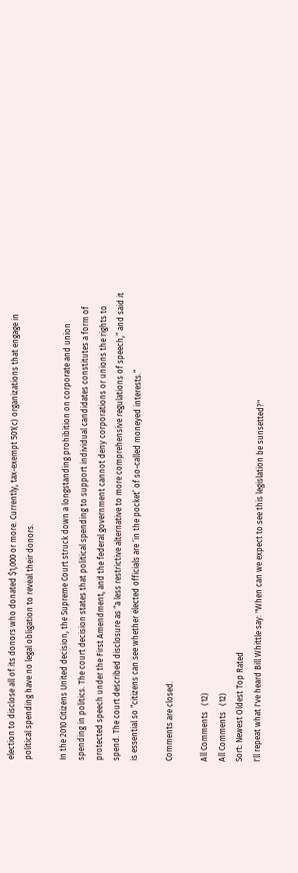election to disclose all of its donors who donated $1,000 or more. Currently, tax-exempt 501(c) organizations that engage in political spending have no legal obligation to reveal their donors.

In the 2010 Citizens United decision, the Supreme Court struck down a longstanding prohibition on corporate and union spending in politics. The court decision states that political spending to support individual candidates constitutes a form of protected speech under the First Amendment, and the federal government cannot deny corporations or unions the rights to spend. The court described disclosure as “a less restrictive alternative to more comprehensive regulations of speech,” and said it is essential so “citizens can see whether elected officials are ‘in the pocket’ of so-called moneyed interests.”

Comments are closed.

All Comments   (12)
All Comments   (12)
Sort: Newest Oldest Top Rated
I'll repeat what I've heard Bill Whittle say: "When can we expect to see this legislation be sunsetted?"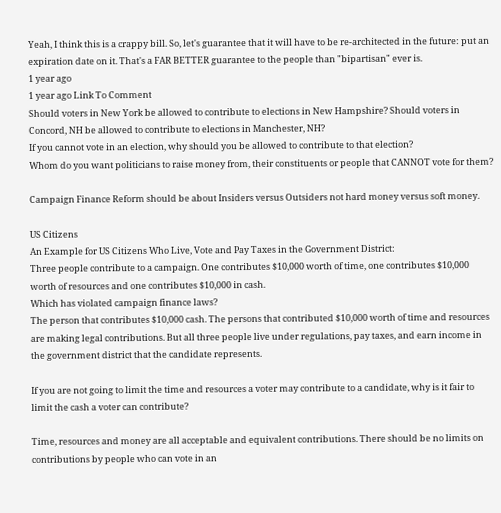Yeah, I think this is a crappy bill. So, let's guarantee that it will have to be re-architected in the future: put an expiration date on it. That's a FAR BETTER guarantee to the people than "bipartisan" ever is.
1 year ago
1 year ago Link To Comment
Should voters in New York be allowed to contribute to elections in New Hampshire? Should voters in Concord, NH be allowed to contribute to elections in Manchester, NH?
If you cannot vote in an election, why should you be allowed to contribute to that election?
Whom do you want politicians to raise money from, their constituents or people that CANNOT vote for them?

Campaign Finance Reform should be about Insiders versus Outsiders not hard money versus soft money.

US Citizens
An Example for US Citizens Who Live, Vote and Pay Taxes in the Government District:
Three people contribute to a campaign. One contributes $10,000 worth of time, one contributes $10,000 worth of resources and one contributes $10,000 in cash.
Which has violated campaign finance laws?
The person that contributes $10,000 cash. The persons that contributed $10,000 worth of time and resources are making legal contributions. But all three people live under regulations, pay taxes, and earn income in the government district that the candidate represents.

If you are not going to limit the time and resources a voter may contribute to a candidate, why is it fair to limit the cash a voter can contribute?

Time, resources and money are all acceptable and equivalent contributions. There should be no limits on contributions by people who can vote in an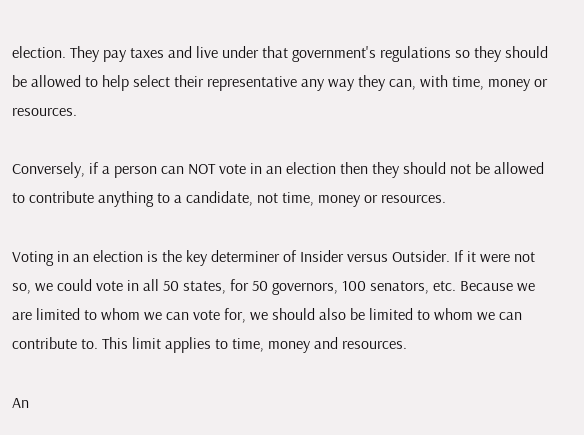election. They pay taxes and live under that government's regulations so they should be allowed to help select their representative any way they can, with time, money or resources.

Conversely, if a person can NOT vote in an election then they should not be allowed to contribute anything to a candidate, not time, money or resources.

Voting in an election is the key determiner of Insider versus Outsider. If it were not so, we could vote in all 50 states, for 50 governors, 100 senators, etc. Because we are limited to whom we can vote for, we should also be limited to whom we can contribute to. This limit applies to time, money and resources.

An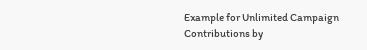Example for Unlimited Campaign Contributions by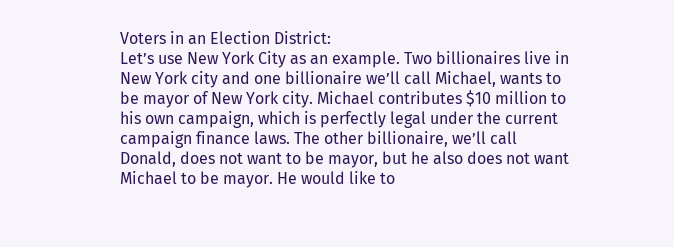Voters in an Election District:
Let’s use New York City as an example. Two billionaires live in New York city and one billionaire we’ll call Michael, wants to be mayor of New York city. Michael contributes $10 million to his own campaign, which is perfectly legal under the current campaign finance laws. The other billionaire, we’ll call Donald, does not want to be mayor, but he also does not want Michael to be mayor. He would like to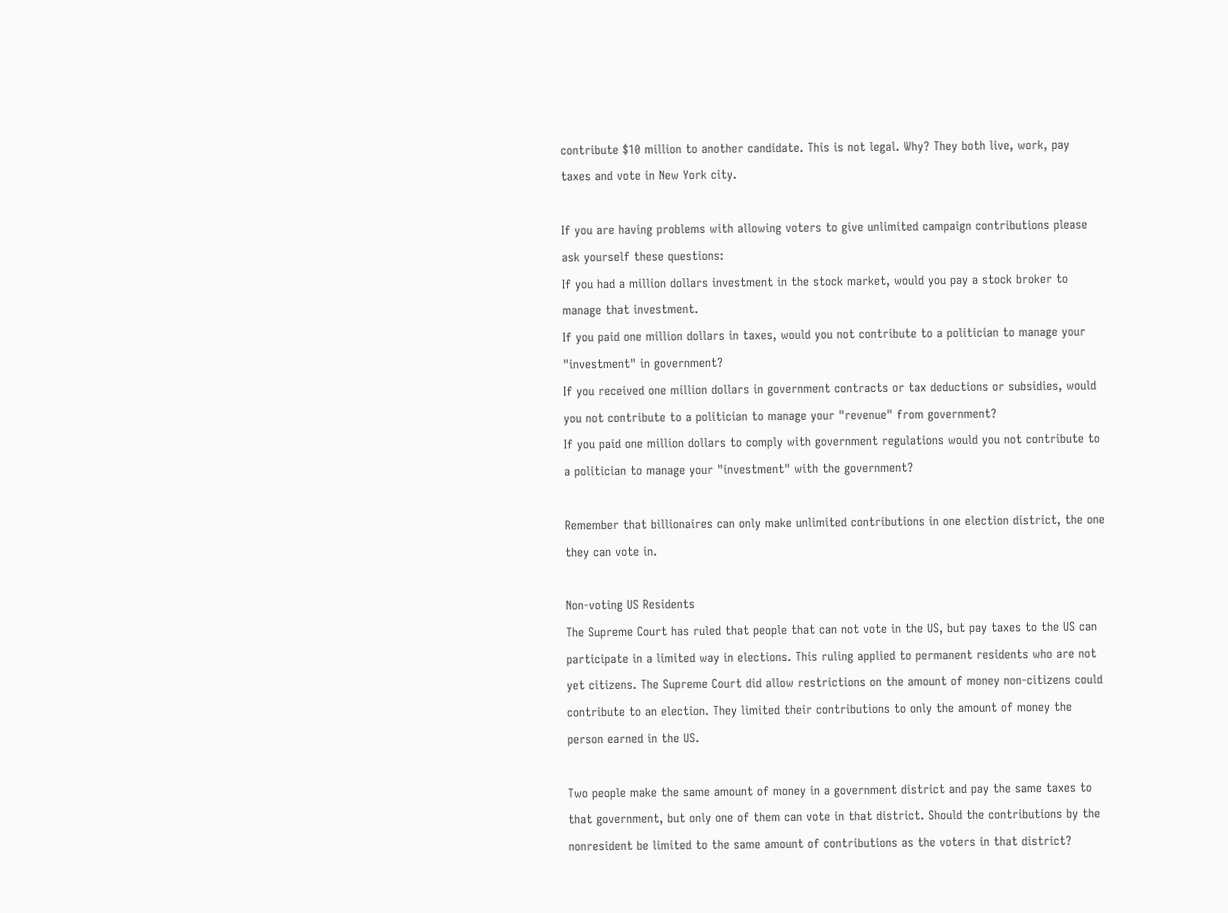contribute $10 million to another candidate. This is not legal. Why? They both live, work, pay taxes and vote in New York city.

If you are having problems with allowing voters to give unlimited campaign contributions please ask yourself these questions:
If you had a million dollars investment in the stock market, would you pay a stock broker to manage that investment.
If you paid one million dollars in taxes, would you not contribute to a politician to manage your "investment" in government?
If you received one million dollars in government contracts or tax deductions or subsidies, would you not contribute to a politician to manage your "revenue" from government?
If you paid one million dollars to comply with government regulations would you not contribute to a politician to manage your "investment" with the government?

Remember that billionaires can only make unlimited contributions in one election district, the one they can vote in.

Non-voting US Residents
The Supreme Court has ruled that people that can not vote in the US, but pay taxes to the US can participate in a limited way in elections. This ruling applied to permanent residents who are not yet citizens. The Supreme Court did allow restrictions on the amount of money non-citizens could contribute to an election. They limited their contributions to only the amount of money the person earned in the US.

Two people make the same amount of money in a government district and pay the same taxes to that government, but only one of them can vote in that district. Should the contributions by the nonresident be limited to the same amount of contributions as the voters in that district?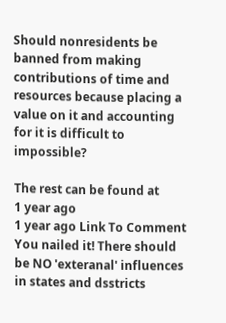Should nonresidents be banned from making contributions of time and resources because placing a value on it and accounting for it is difficult to impossible?

The rest can be found at
1 year ago
1 year ago Link To Comment
You nailed it! There should be NO 'exteranal' influences in states and dsstricts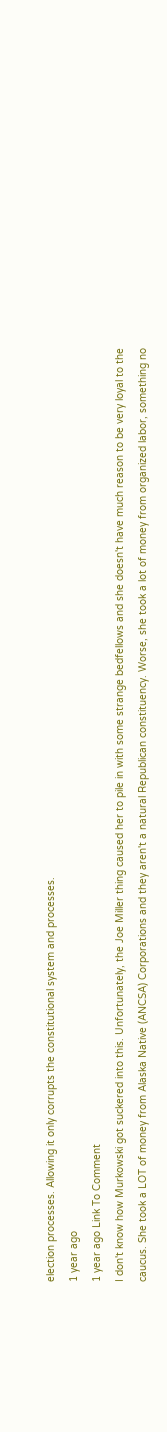election processes. Allowing it only corrupts the constitutional system and processes.
1 year ago
1 year ago Link To Comment
I don't know how Murkowski got suckered into this. Unfortunately, the Joe Miller thing caused her to pile in with some strange bedfellows and she doesn't have much reason to be very loyal to the caucus. She took a LOT of money from Alaska Native (ANCSA) Corporations and they aren't a natural Republican constituency. Worse, she took a lot of money from organized labor, something no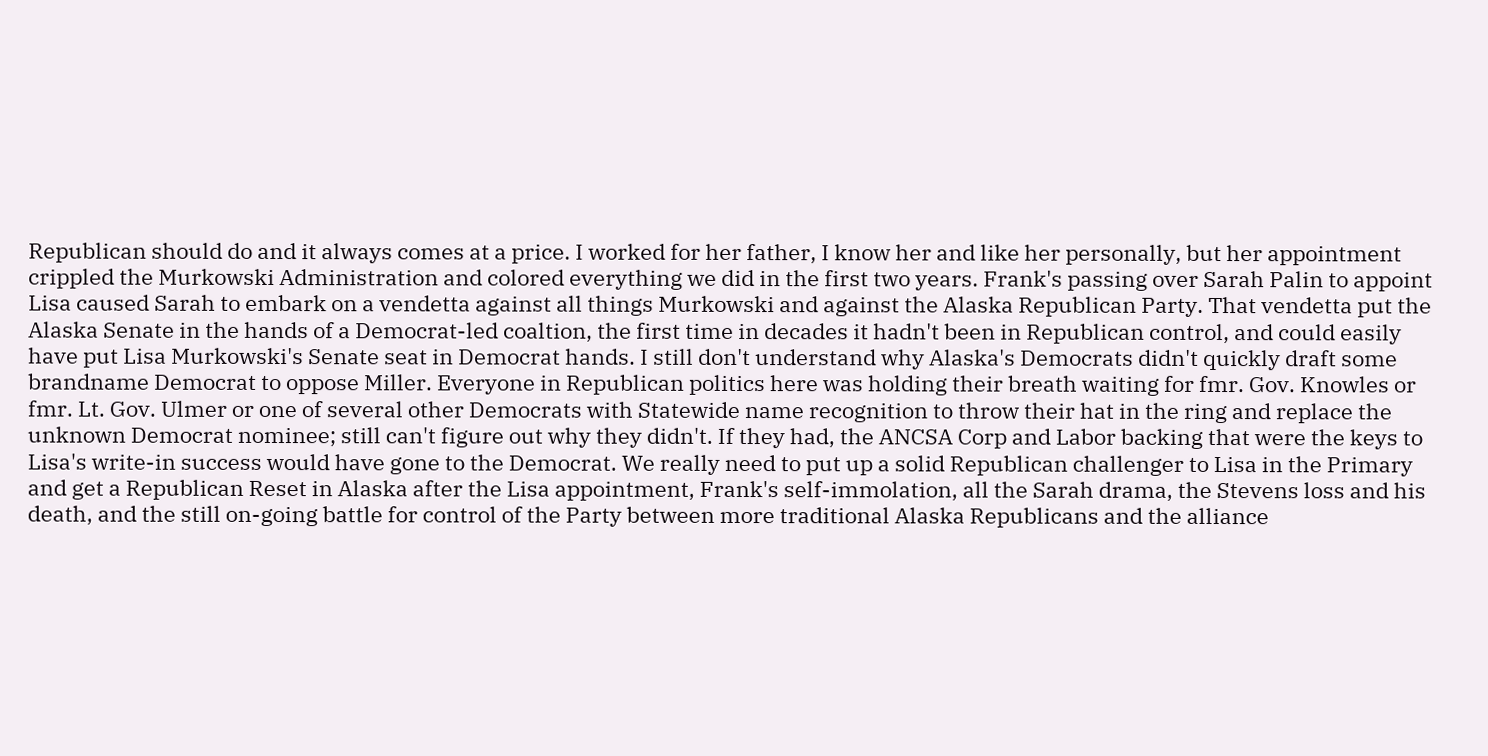Republican should do and it always comes at a price. I worked for her father, I know her and like her personally, but her appointment crippled the Murkowski Administration and colored everything we did in the first two years. Frank's passing over Sarah Palin to appoint Lisa caused Sarah to embark on a vendetta against all things Murkowski and against the Alaska Republican Party. That vendetta put the Alaska Senate in the hands of a Democrat-led coaltion, the first time in decades it hadn't been in Republican control, and could easily have put Lisa Murkowski's Senate seat in Democrat hands. I still don't understand why Alaska's Democrats didn't quickly draft some brandname Democrat to oppose Miller. Everyone in Republican politics here was holding their breath waiting for fmr. Gov. Knowles or fmr. Lt. Gov. Ulmer or one of several other Democrats with Statewide name recognition to throw their hat in the ring and replace the unknown Democrat nominee; still can't figure out why they didn't. If they had, the ANCSA Corp and Labor backing that were the keys to Lisa's write-in success would have gone to the Democrat. We really need to put up a solid Republican challenger to Lisa in the Primary and get a Republican Reset in Alaska after the Lisa appointment, Frank's self-immolation, all the Sarah drama, the Stevens loss and his death, and the still on-going battle for control of the Party between more traditional Alaska Republicans and the alliance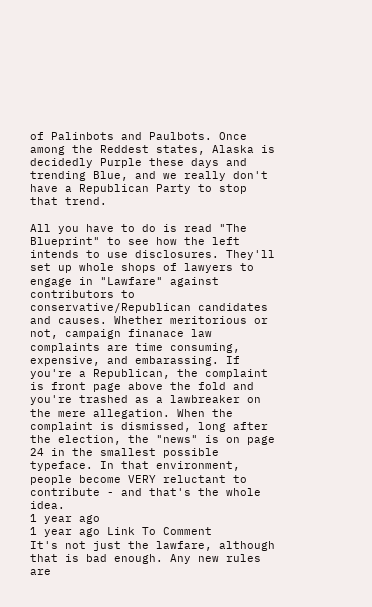of Palinbots and Paulbots. Once among the Reddest states, Alaska is decidedly Purple these days and trending Blue, and we really don't have a Republican Party to stop that trend.

All you have to do is read "The Blueprint" to see how the left intends to use disclosures. They'll set up whole shops of lawyers to engage in "Lawfare" against contributors to conservative/Republican candidates and causes. Whether meritorious or not, campaign finanace law complaints are time consuming, expensive, and embarassing. If you're a Republican, the complaint is front page above the fold and you're trashed as a lawbreaker on the mere allegation. When the complaint is dismissed, long after the election, the "news" is on page 24 in the smallest possible typeface. In that environment, people become VERY reluctant to contribute - and that's the whole idea.
1 year ago
1 year ago Link To Comment
It's not just the lawfare, although that is bad enough. Any new rules are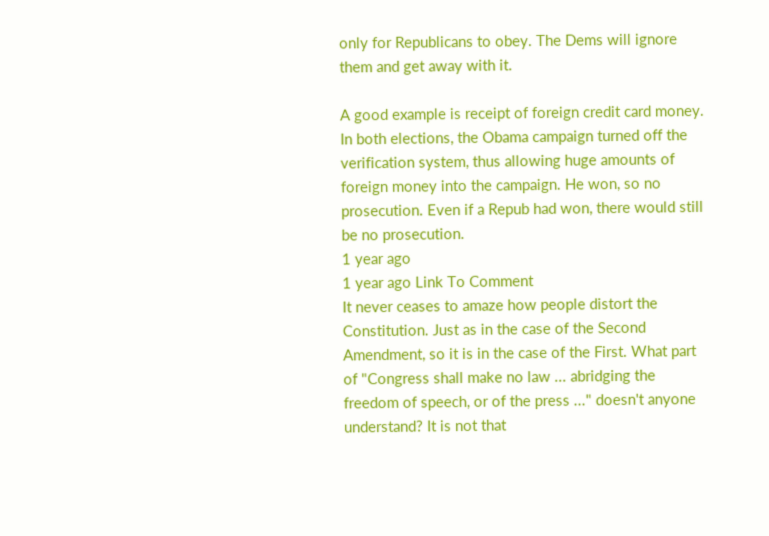only for Republicans to obey. The Dems will ignore them and get away with it.

A good example is receipt of foreign credit card money. In both elections, the Obama campaign turned off the verification system, thus allowing huge amounts of foreign money into the campaign. He won, so no prosecution. Even if a Repub had won, there would still be no prosecution.
1 year ago
1 year ago Link To Comment
It never ceases to amaze how people distort the Constitution. Just as in the case of the Second Amendment, so it is in the case of the First. What part of "Congress shall make no law ... abridging the freedom of speech, or of the press ..." doesn't anyone understand? It is not that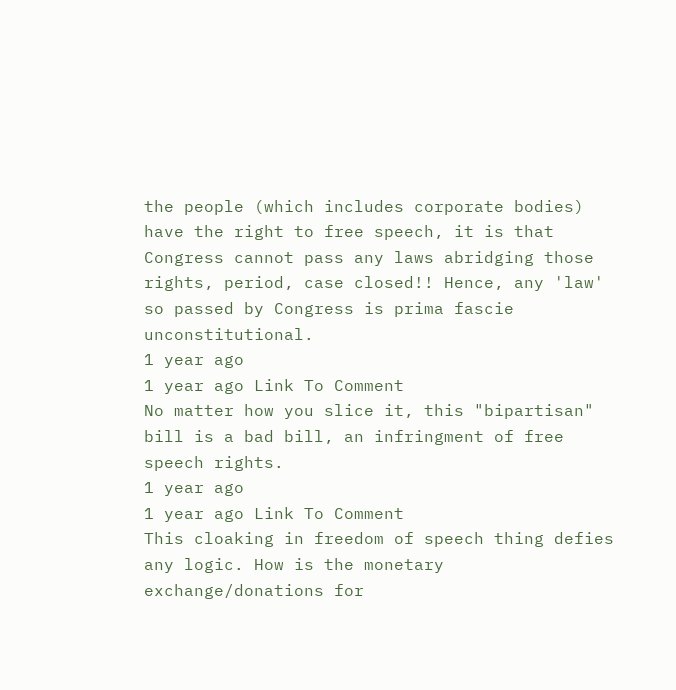the people (which includes corporate bodies) have the right to free speech, it is that Congress cannot pass any laws abridging those rights, period, case closed!! Hence, any 'law' so passed by Congress is prima fascie unconstitutional.
1 year ago
1 year ago Link To Comment
No matter how you slice it, this "bipartisan" bill is a bad bill, an infringment of free speech rights.
1 year ago
1 year ago Link To Comment
This cloaking in freedom of speech thing defies any logic. How is the monetary exchange/donations for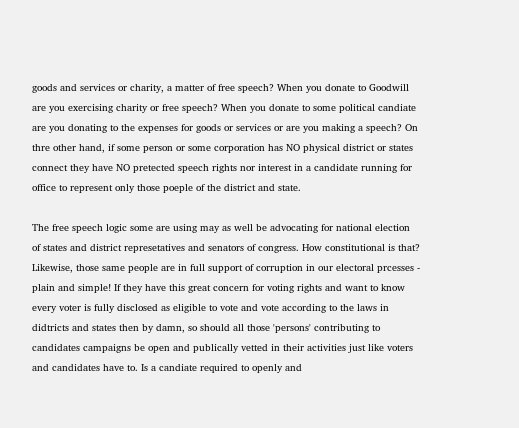goods and services or charity, a matter of free speech? When you donate to Goodwill are you exercising charity or free speech? When you donate to some political candiate are you donating to the expenses for goods or services or are you making a speech? On thre other hand, if some person or some corporation has NO physical district or states connect they have NO pretected speech rights nor interest in a candidate running for office to represent only those poeple of the district and state.

The free speech logic some are using may as well be advocating for national election of states and district represetatives and senators of congress. How constitutional is that? Likewise, those same people are in full support of corruption in our electoral prcesses - plain and simple! If they have this great concern for voting rights and want to know every voter is fully disclosed as eligible to vote and vote according to the laws in didtricts and states then by damn, so should all those 'persons' contributing to candidates campaigns be open and publically vetted in their activities just like voters and candidates have to. Is a candiate required to openly and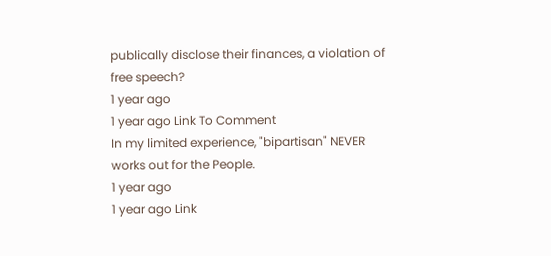publically disclose their finances, a violation of free speech?
1 year ago
1 year ago Link To Comment
In my limited experience, "bipartisan" NEVER works out for the People.
1 year ago
1 year ago Link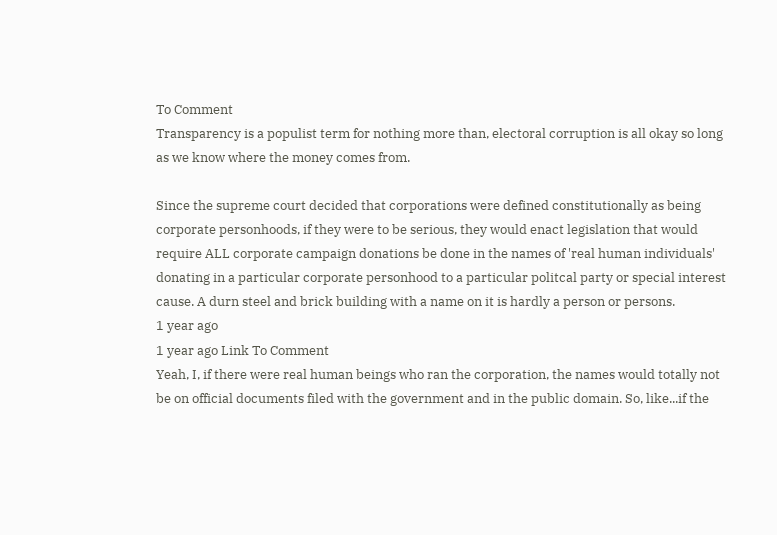To Comment
Transparency is a populist term for nothing more than, electoral corruption is all okay so long as we know where the money comes from.

Since the supreme court decided that corporations were defined constitutionally as being corporate personhoods, if they were to be serious, they would enact legislation that would require ALL corporate campaign donations be done in the names of 'real human individuals' donating in a particular corporate personhood to a particular politcal party or special interest cause. A durn steel and brick building with a name on it is hardly a person or persons.
1 year ago
1 year ago Link To Comment
Yeah, I, if there were real human beings who ran the corporation, the names would totally not be on official documents filed with the government and in the public domain. So, like...if the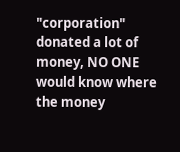"corporation" donated a lot of money, NO ONE would know where the money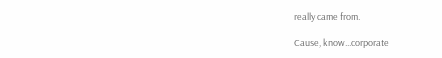really came from.

Cause, know...corporate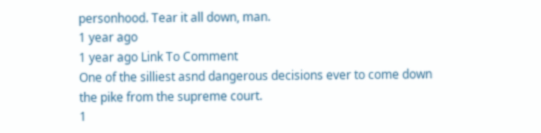personhood. Tear it all down, man.
1 year ago
1 year ago Link To Comment
One of the silliest asnd dangerous decisions ever to come down the pike from the supreme court.
1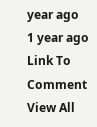year ago
1 year ago Link To Comment
View All